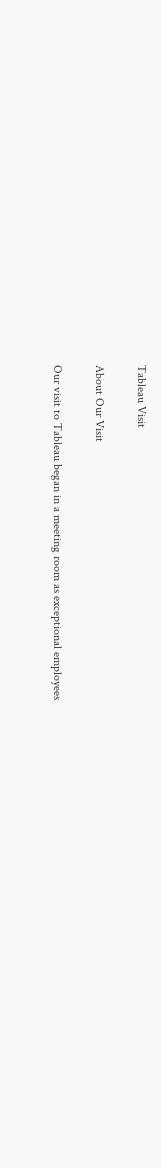Tableau Visit

About Our Visit

Our visit to Tableau began in a meeting room as exceptional employees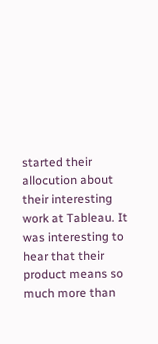started their allocution about their interesting work at Tableau. It was interesting to hear that their product means so much more than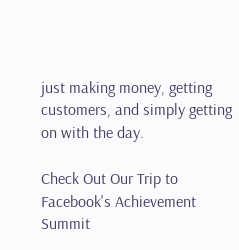just making money, getting customers, and simply getting on with the day.

Check Out Our Trip to Facebook's Achievement Summit